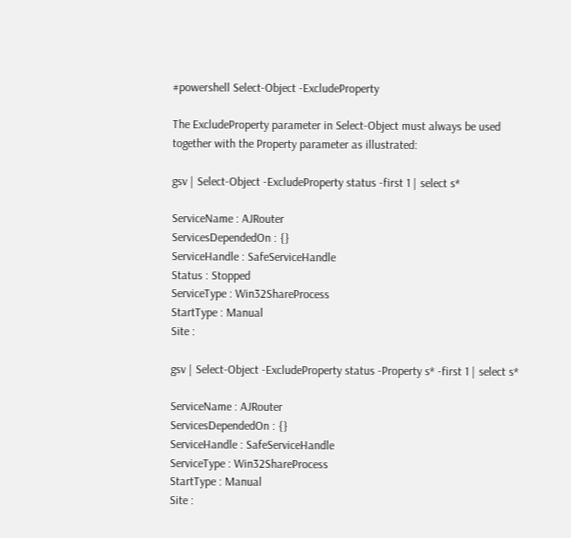#powershell Select-Object -ExcludeProperty

The ExcludeProperty parameter in Select-Object must always be used together with the Property parameter as illustrated:

gsv | Select-Object -ExcludeProperty status -first 1 | select s*

ServiceName : AJRouter
ServicesDependedOn : {}
ServiceHandle : SafeServiceHandle
Status : Stopped
ServiceType : Win32ShareProcess
StartType : Manual
Site :

gsv | Select-Object -ExcludeProperty status -Property s* -first 1 | select s*

ServiceName : AJRouter
ServicesDependedOn : {}
ServiceHandle : SafeServiceHandle
ServiceType : Win32ShareProcess
StartType : Manual
Site :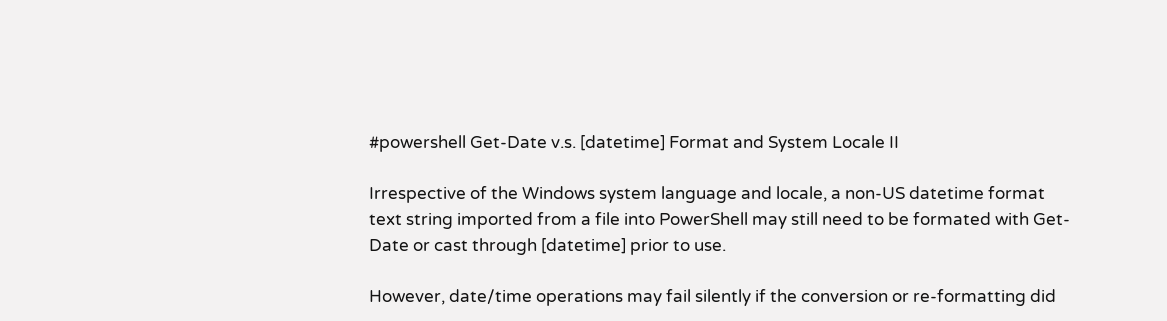#powershell Get-Date v.s. [datetime] Format and System Locale II

Irrespective of the Windows system language and locale, a non-US datetime format text string imported from a file into PowerShell may still need to be formated with Get-Date or cast through [datetime] prior to use.

However, date/time operations may fail silently if the conversion or re-formatting did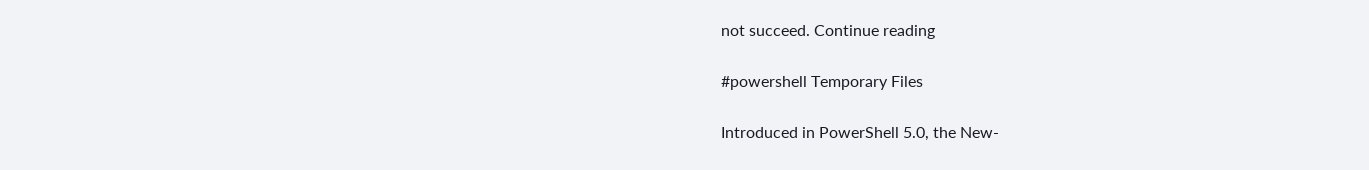not succeed. Continue reading

#powershell Temporary Files

Introduced in PowerShell 5.0, the New-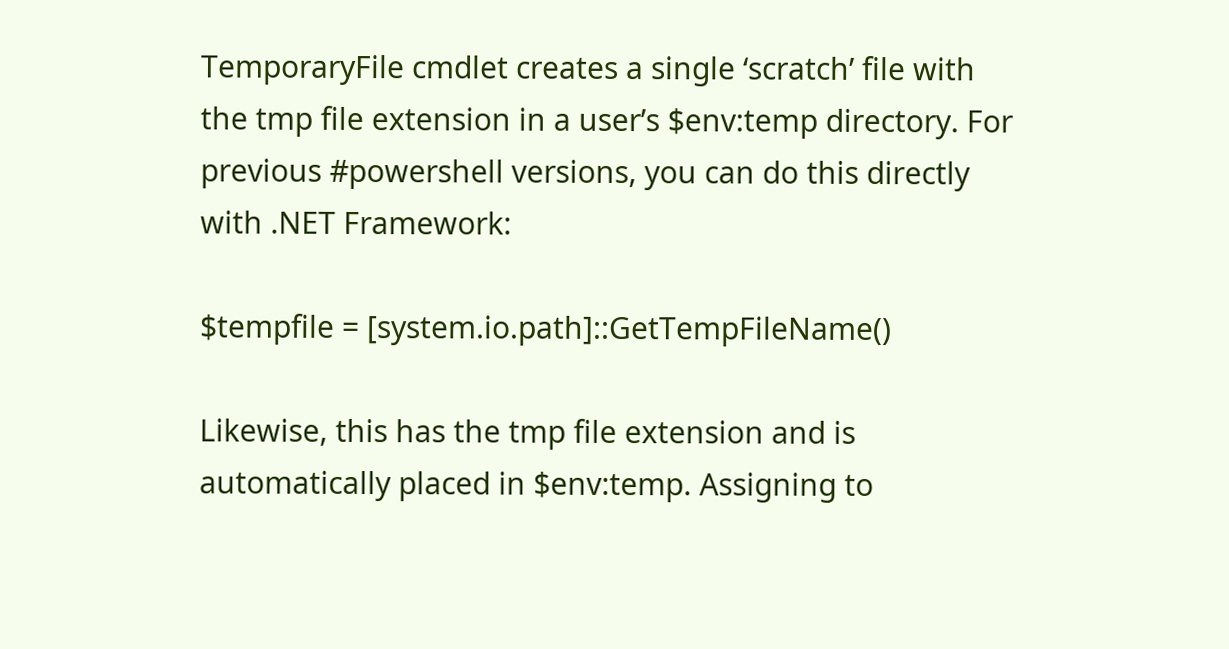TemporaryFile cmdlet creates a single ‘scratch’ file with the tmp file extension in a user’s $env:temp directory. For previous #powershell versions, you can do this directly with .NET Framework:

$tempfile = [system.io.path]::GetTempFileName()

Likewise, this has the tmp file extension and is automatically placed in $env:temp. Assigning to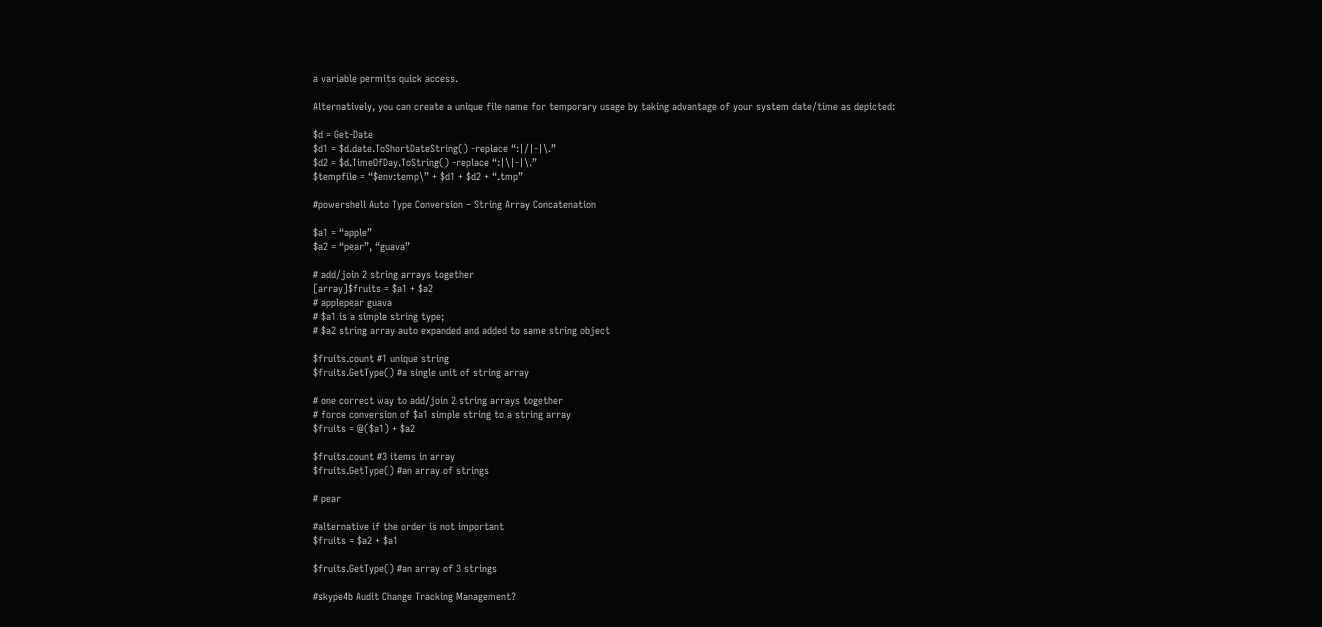a variable permits quick access.

Alternatively, you can create a unique file name for temporary usage by taking advantage of your system date/time as depicted:

$d = Get-Date
$d1 = $d.date.ToShortDateString() -replace “:|/|-|\.”
$d2 = $d.TimeOfDay.ToString() -replace “:|\|-|\.”
$tempfile = “$env:temp\” + $d1 + $d2 + “.tmp”

#powershell Auto Type Conversion – String Array Concatenation

$a1 = “apple”
$a2 = “pear”, “guava”

# add/join 2 string arrays together
[array]$fruits = $a1 + $a2
# applepear guava
# $a1 is a simple string type;
# $a2 string array auto expanded and added to same string object

$fruits.count #1 unique string
$fruits.GetType() #a single unit of string array

# one correct way to add/join 2 string arrays together
# force conversion of $a1 simple string to a string array
$fruits = @($a1) + $a2

$fruits.count #3 items in array
$fruits.GetType() #an array of strings

# pear

#alternative if the order is not important
$fruits = $a2 + $a1

$fruits.GetType() #an array of 3 strings

#skype4b Audit Change Tracking Management?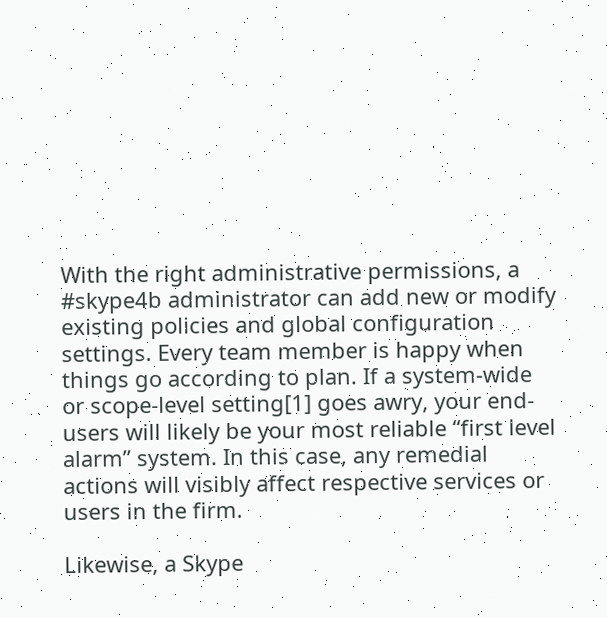With the right administrative permissions, a #skype4b administrator can add new or modify existing policies and global configuration settings. Every team member is happy when things go according to plan. If a system-wide or scope-level setting[1] goes awry, your end-users will likely be your most reliable “first level alarm” system. In this case, any remedial actions will visibly affect respective services or users in the firm.

Likewise, a Skype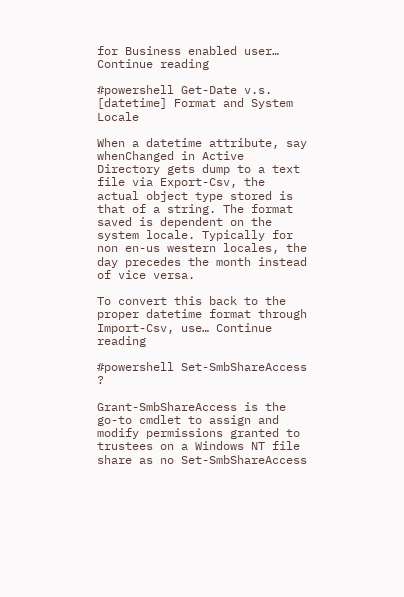for Business enabled user… Continue reading

#powershell Get-Date v.s. [datetime] Format and System Locale

When a datetime attribute, say whenChanged in Active Directory gets dump to a text file via Export-Csv, the actual object type stored is that of a string. The format saved is dependent on the system locale. Typically for non en-us western locales, the day precedes the month instead of vice versa.

To convert this back to the proper datetime format through Import-Csv, use… Continue reading

#powershell Set-SmbShareAccess ?

Grant-SmbShareAccess is the go-to cmdlet to assign and modify permissions granted to trustees on a Windows NT file share as no Set-SmbShareAccess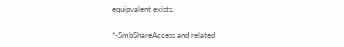equipvalent exists.

*-SmbShareAccess and related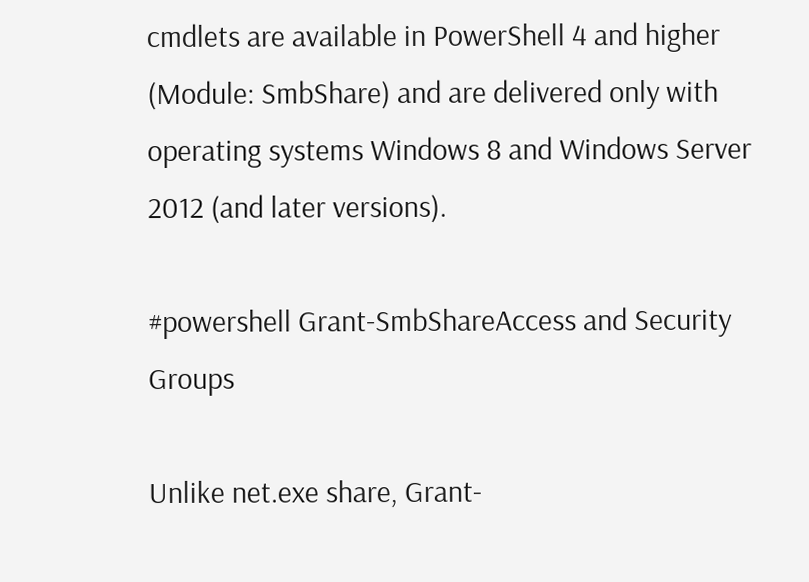cmdlets are available in PowerShell 4 and higher (Module: SmbShare) and are delivered only with operating systems Windows 8 and Windows Server 2012 (and later versions).

#powershell Grant-SmbShareAccess and Security Groups

Unlike net.exe share, Grant-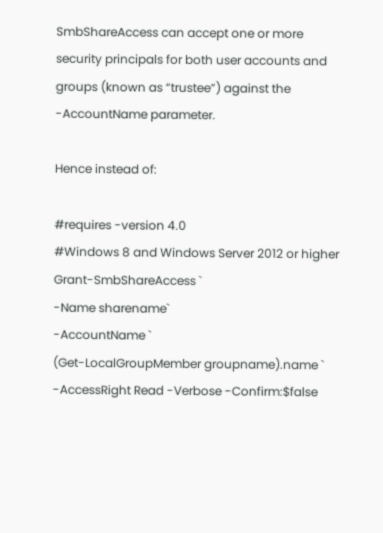SmbShareAccess can accept one or more security principals for both user accounts and groups (known as “trustee”) against the -AccountName parameter.

Hence instead of:

#requires -version 4.0
#Windows 8 and Windows Server 2012 or higher
Grant-SmbShareAccess `
-Name sharename`
-AccountName `
(Get-LocalGroupMember groupname).name `
-AccessRight Read -Verbose -Confirm:$false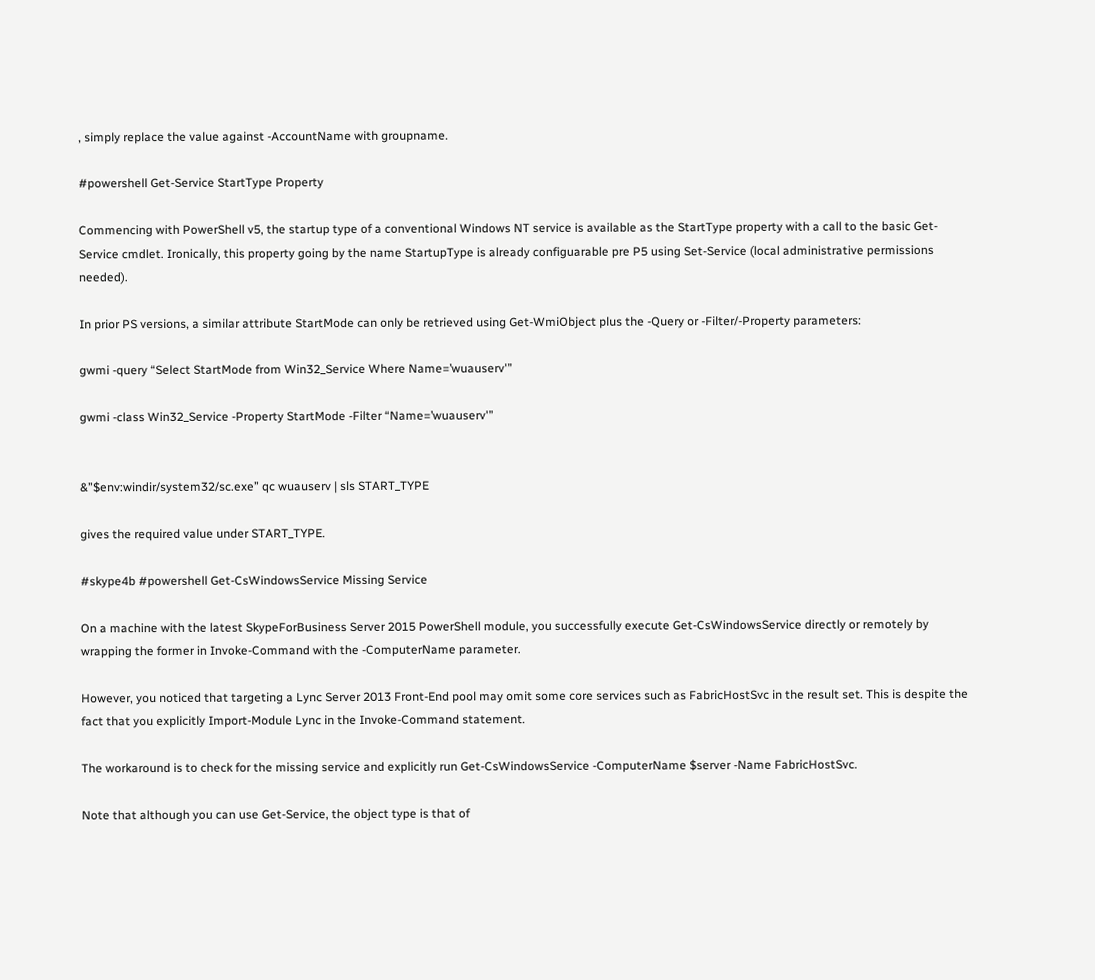, simply replace the value against -AccountName with groupname.

#powershell Get-Service StartType Property

Commencing with PowerShell v5, the startup type of a conventional Windows NT service is available as the StartType property with a call to the basic Get-Service cmdlet. Ironically, this property going by the name StartupType is already configuarable pre P5 using Set-Service (local administrative permissions needed).

In prior PS versions, a similar attribute StartMode can only be retrieved using Get-WmiObject plus the -Query or -Filter/-Property parameters:

gwmi -query “Select StartMode from Win32_Service Where Name=’wuauserv'”

gwmi -class Win32_Service -Property StartMode -Filter “Name=’wuauserv'”


&”$env:windir/system32/sc.exe” qc wuauserv | sls START_TYPE

gives the required value under START_TYPE.

#skype4b #powershell Get-CsWindowsService Missing Service

On a machine with the latest SkypeForBusiness Server 2015 PowerShell module, you successfully execute Get-CsWindowsService directly or remotely by wrapping the former in Invoke-Command with the -ComputerName parameter.

However, you noticed that targeting a Lync Server 2013 Front-End pool may omit some core services such as FabricHostSvc in the result set. This is despite the fact that you explicitly Import-Module Lync in the Invoke-Command statement.

The workaround is to check for the missing service and explicitly run Get-CsWindowsService -ComputerName $server -Name FabricHostSvc.

Note that although you can use Get-Service, the object type is that of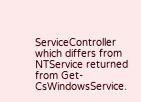ServiceController which differs from NTService returned from Get-CsWindowsService.